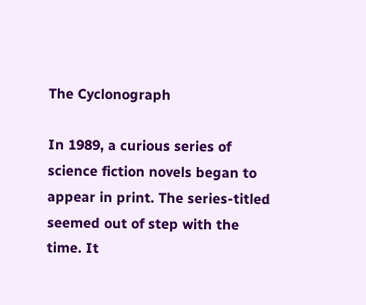The Cyclonograph

In 1989, a curious series of science fiction novels began to appear in print. The series-titled seemed out of step with the time. It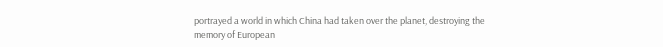portrayed a world in which China had taken over the planet, destroying the memory of European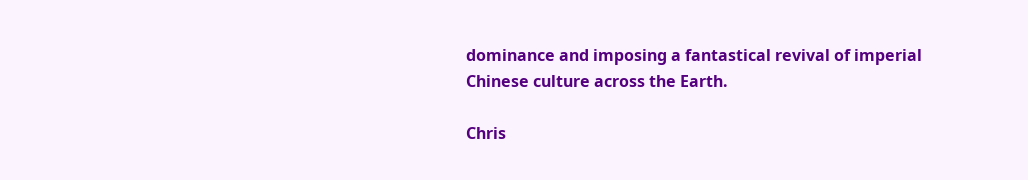dominance and imposing a fantastical revival of imperial Chinese culture across the Earth.

Chris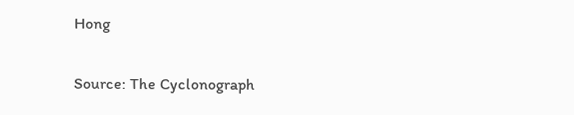Hong

Source: The Cyclonograph